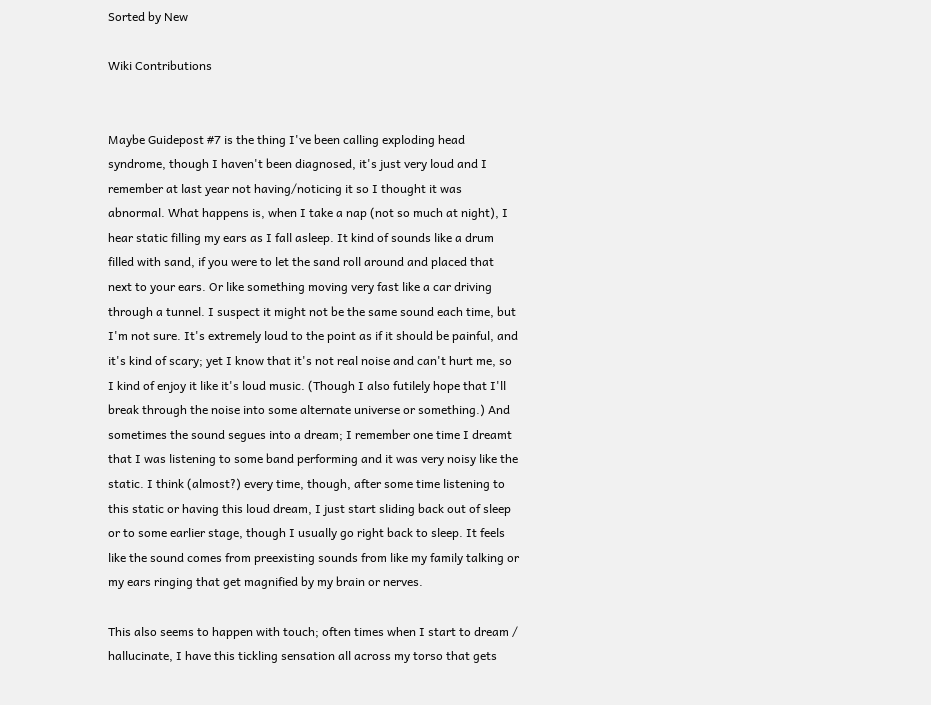Sorted by New

Wiki Contributions


Maybe Guidepost #7 is the thing I've been calling exploding head syndrome, though I haven't been diagnosed, it's just very loud and I remember at last year not having/noticing it so I thought it was abnormal. What happens is, when I take a nap (not so much at night), I hear static filling my ears as I fall asleep. It kind of sounds like a drum filled with sand, if you were to let the sand roll around and placed that next to your ears. Or like something moving very fast like a car driving through a tunnel. I suspect it might not be the same sound each time, but I'm not sure. It's extremely loud to the point as if it should be painful, and it's kind of scary; yet I know that it's not real noise and can't hurt me, so I kind of enjoy it like it's loud music. (Though I also futilely hope that I'll break through the noise into some alternate universe or something.) And sometimes the sound segues into a dream; I remember one time I dreamt that I was listening to some band performing and it was very noisy like the static. I think (almost?) every time, though, after some time listening to this static or having this loud dream, I just start sliding back out of sleep or to some earlier stage, though I usually go right back to sleep. It feels like the sound comes from preexisting sounds from like my family talking or my ears ringing that get magnified by my brain or nerves.

This also seems to happen with touch; often times when I start to dream / hallucinate, I have this tickling sensation all across my torso that gets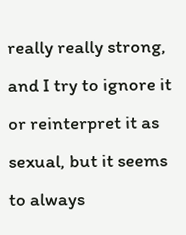really really strong, and I try to ignore it or reinterpret it as sexual, but it seems to always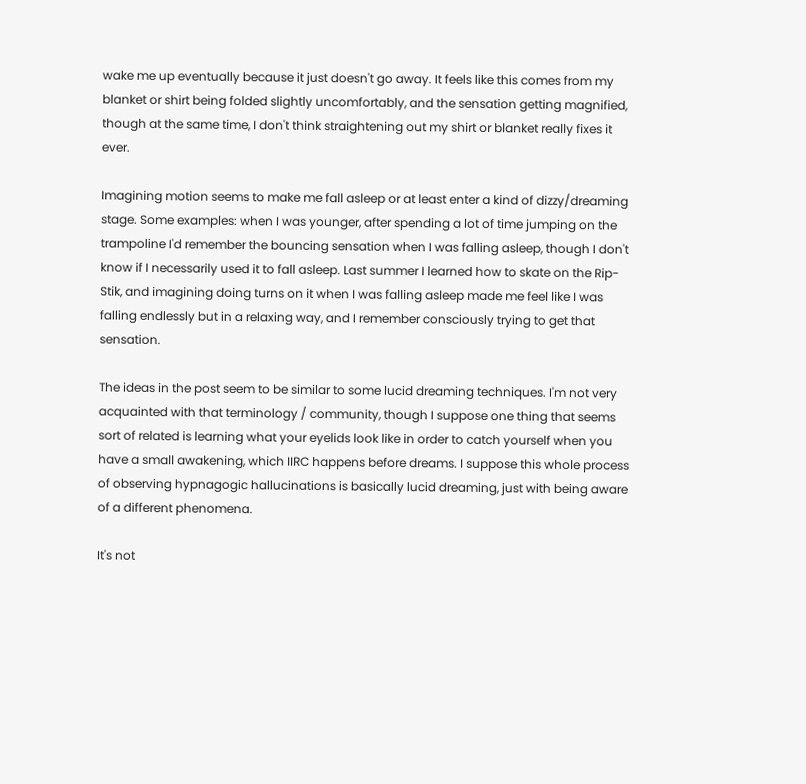wake me up eventually because it just doesn't go away. It feels like this comes from my blanket or shirt being folded slightly uncomfortably, and the sensation getting magnified, though at the same time, I don't think straightening out my shirt or blanket really fixes it ever.

Imagining motion seems to make me fall asleep or at least enter a kind of dizzy/dreaming stage. Some examples: when I was younger, after spending a lot of time jumping on the trampoline I'd remember the bouncing sensation when I was falling asleep, though I don't know if I necessarily used it to fall asleep. Last summer I learned how to skate on the Rip-Stik, and imagining doing turns on it when I was falling asleep made me feel like I was falling endlessly but in a relaxing way, and I remember consciously trying to get that sensation.

The ideas in the post seem to be similar to some lucid dreaming techniques. I'm not very acquainted with that terminology / community, though I suppose one thing that seems sort of related is learning what your eyelids look like in order to catch yourself when you have a small awakening, which IIRC happens before dreams. I suppose this whole process of observing hypnagogic hallucinations is basically lucid dreaming, just with being aware of a different phenomena.

It's not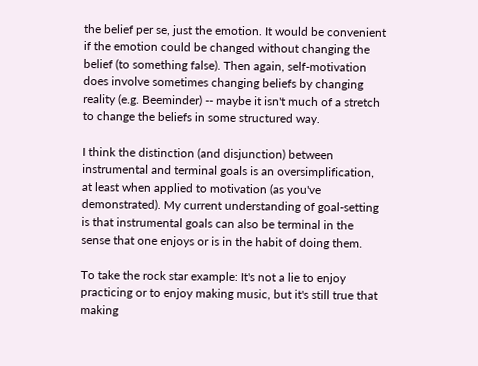the belief per se, just the emotion. It would be convenient if the emotion could be changed without changing the belief (to something false). Then again, self-motivation does involve sometimes changing beliefs by changing reality (e.g. Beeminder) -- maybe it isn't much of a stretch to change the beliefs in some structured way.

I think the distinction (and disjunction) between instrumental and terminal goals is an oversimplification, at least when applied to motivation (as you've demonstrated). My current understanding of goal-setting is that instrumental goals can also be terminal in the sense that one enjoys or is in the habit of doing them.

To take the rock star example: It's not a lie to enjoy practicing or to enjoy making music, but it's still true that making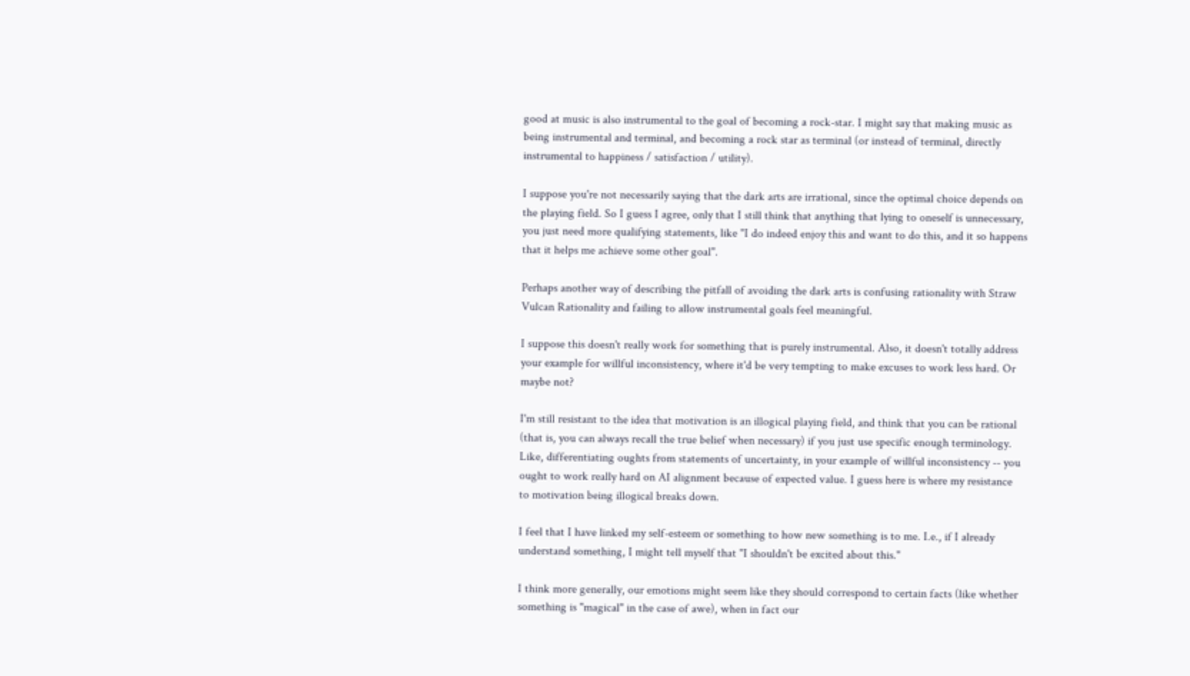good at music is also instrumental to the goal of becoming a rock-star. I might say that making music as being instrumental and terminal, and becoming a rock star as terminal (or instead of terminal, directly instrumental to happiness / satisfaction / utility).

I suppose you're not necessarily saying that the dark arts are irrational, since the optimal choice depends on the playing field. So I guess I agree, only that I still think that anything that lying to oneself is unnecessary, you just need more qualifying statements, like "I do indeed enjoy this and want to do this, and it so happens that it helps me achieve some other goal".

Perhaps another way of describing the pitfall of avoiding the dark arts is confusing rationality with Straw Vulcan Rationality and failing to allow instrumental goals feel meaningful.

I suppose this doesn't really work for something that is purely instrumental. Also, it doesn't totally address your example for willful inconsistency, where it'd be very tempting to make excuses to work less hard. Or maybe not?

I'm still resistant to the idea that motivation is an illogical playing field, and think that you can be rational (that is, you can always recall the true belief when necessary) if you just use specific enough terminology. Like, differentiating oughts from statements of uncertainty, in your example of willful inconsistency -- you ought to work really hard on AI alignment because of expected value. I guess here is where my resistance to motivation being illogical breaks down.

I feel that I have linked my self-esteem or something to how new something is to me. I.e., if I already understand something, I might tell myself that "I shouldn't be excited about this."

I think more generally, our emotions might seem like they should correspond to certain facts (like whether something is "magical" in the case of awe), when in fact our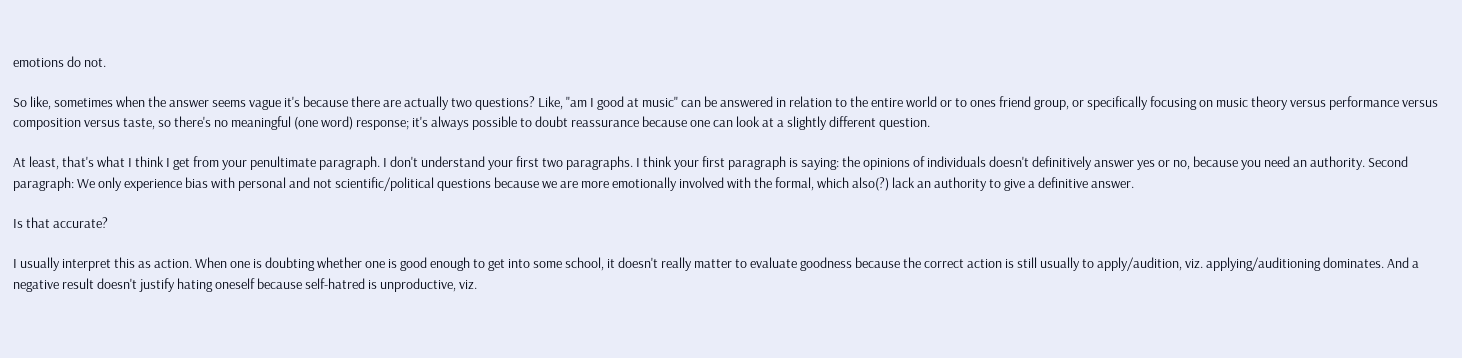emotions do not.

So like, sometimes when the answer seems vague it's because there are actually two questions? Like, "am I good at music" can be answered in relation to the entire world or to ones friend group, or specifically focusing on music theory versus performance versus composition versus taste, so there's no meaningful (one word) response; it's always possible to doubt reassurance because one can look at a slightly different question.

At least, that's what I think I get from your penultimate paragraph. I don't understand your first two paragraphs. I think your first paragraph is saying: the opinions of individuals doesn't definitively answer yes or no, because you need an authority. Second paragraph: We only experience bias with personal and not scientific/political questions because we are more emotionally involved with the formal, which also(?) lack an authority to give a definitive answer.

Is that accurate?

I usually interpret this as action. When one is doubting whether one is good enough to get into some school, it doesn't really matter to evaluate goodness because the correct action is still usually to apply/audition, viz. applying/auditioning dominates. And a negative result doesn't justify hating oneself because self-hatred is unproductive, viz.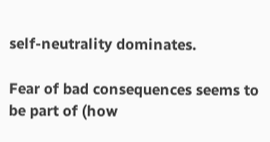self-neutrality dominates.

Fear of bad consequences seems to be part of (how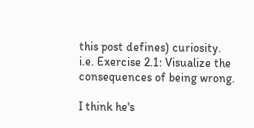this post defines) curiosity. i.e. Exercise 2.1: Visualize the consequences of being wrong.

I think he's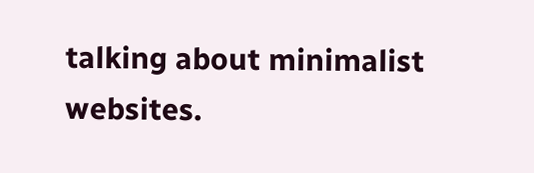talking about minimalist websites.